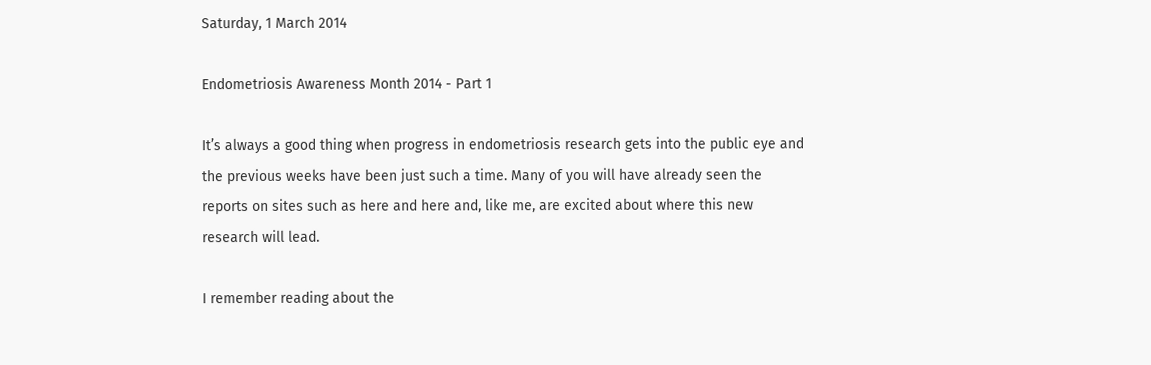Saturday, 1 March 2014

Endometriosis Awareness Month 2014 - Part 1

It’s always a good thing when progress in endometriosis research gets into the public eye and the previous weeks have been just such a time. Many of you will have already seen the reports on sites such as here and here and, like me, are excited about where this new research will lead.

I remember reading about the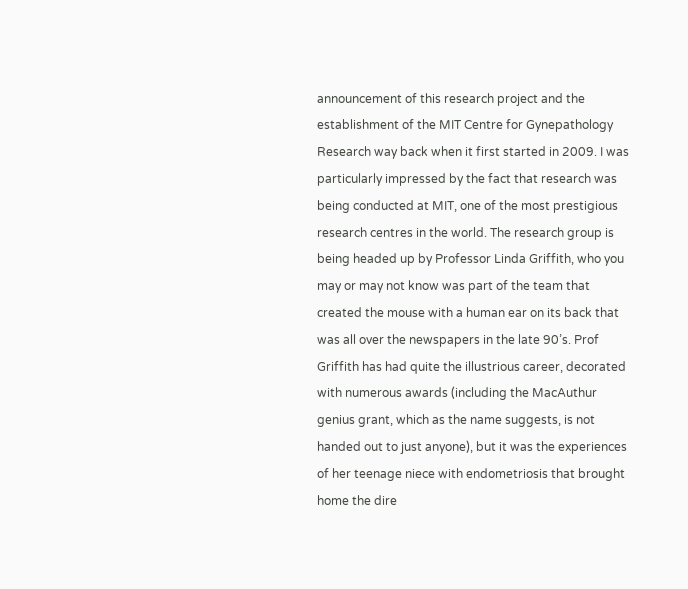announcement of this research project and the establishment of the MIT Centre for Gynepathology Research way back when it first started in 2009. I was particularly impressed by the fact that research was being conducted at MIT, one of the most prestigious research centres in the world. The research group is being headed up by Professor Linda Griffith, who you may or may not know was part of the team that created the mouse with a human ear on its back that was all over the newspapers in the late 90’s. Prof Griffith has had quite the illustrious career, decorated with numerous awards (including the MacAuthur genius grant, which as the name suggests, is not handed out to just anyone), but it was the experiences of her teenage niece with endometriosis that brought home the dire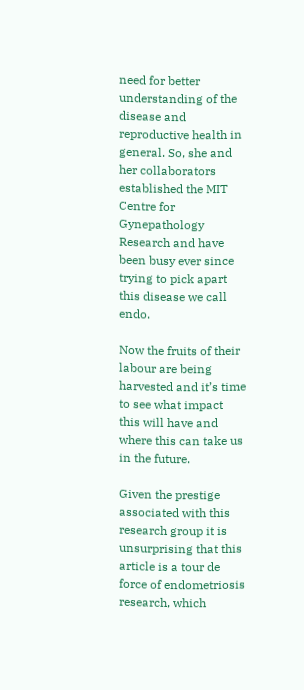need for better understanding of the disease and reproductive health in general. So, she and her collaborators established the MIT Centre for Gynepathology Research and have been busy ever since trying to pick apart this disease we call endo.

Now the fruits of their labour are being harvested and it’s time to see what impact this will have and where this can take us in the future.

Given the prestige associated with this research group it is unsurprising that this article is a tour de force of endometriosis research, which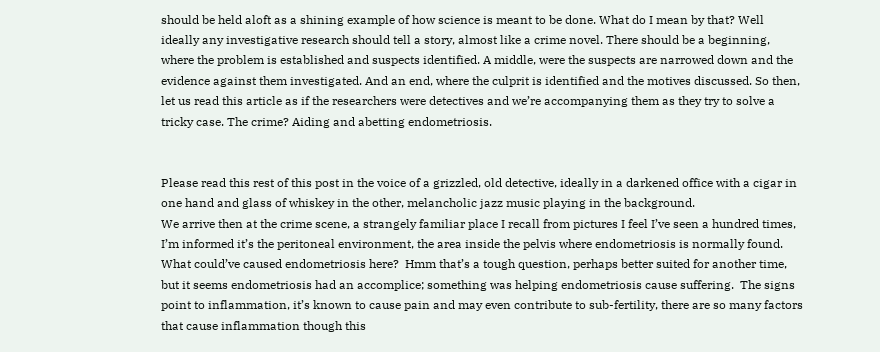should be held aloft as a shining example of how science is meant to be done. What do I mean by that? Well ideally any investigative research should tell a story, almost like a crime novel. There should be a beginning, where the problem is established and suspects identified. A middle, were the suspects are narrowed down and the evidence against them investigated. And an end, where the culprit is identified and the motives discussed. So then, let us read this article as if the researchers were detectives and we’re accompanying them as they try to solve a tricky case. The crime? Aiding and abetting endometriosis.


Please read this rest of this post in the voice of a grizzled, old detective, ideally in a darkened office with a cigar in one hand and glass of whiskey in the other, melancholic jazz music playing in the background.
We arrive then at the crime scene, a strangely familiar place I recall from pictures I feel I’ve seen a hundred times, I’m informed it’s the peritoneal environment, the area inside the pelvis where endometriosis is normally found. What could’ve caused endometriosis here?  Hmm that’s a tough question, perhaps better suited for another time, but it seems endometriosis had an accomplice; something was helping endometriosis cause suffering.  The signs point to inflammation, it’s known to cause pain and may even contribute to sub-fertility, there are so many factors that cause inflammation though this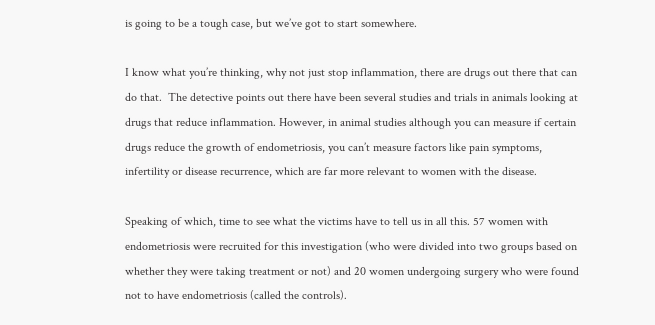is going to be a tough case, but we’ve got to start somewhere.

I know what you’re thinking, why not just stop inflammation, there are drugs out there that can do that.  The detective points out there have been several studies and trials in animals looking at drugs that reduce inflammation. However, in animal studies although you can measure if certain drugs reduce the growth of endometriosis, you can’t measure factors like pain symptoms, infertility or disease recurrence, which are far more relevant to women with the disease.

Speaking of which, time to see what the victims have to tell us in all this. 57 women with endometriosis were recruited for this investigation (who were divided into two groups based on whether they were taking treatment or not) and 20 women undergoing surgery who were found not to have endometriosis (called the controls).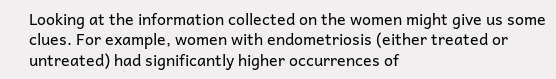Looking at the information collected on the women might give us some clues. For example, women with endometriosis (either treated or untreated) had significantly higher occurrences of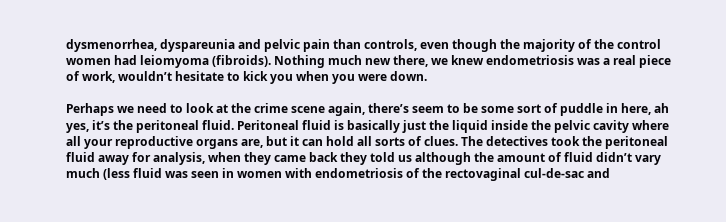dysmenorrhea, dyspareunia and pelvic pain than controls, even though the majority of the control women had leiomyoma (fibroids). Nothing much new there, we knew endometriosis was a real piece of work, wouldn’t hesitate to kick you when you were down.

Perhaps we need to look at the crime scene again, there’s seem to be some sort of puddle in here, ah yes, it’s the peritoneal fluid. Peritoneal fluid is basically just the liquid inside the pelvic cavity where all your reproductive organs are, but it can hold all sorts of clues. The detectives took the peritoneal fluid away for analysis, when they came back they told us although the amount of fluid didn’t vary much (less fluid was seen in women with endometriosis of the rectovaginal cul-de-sac and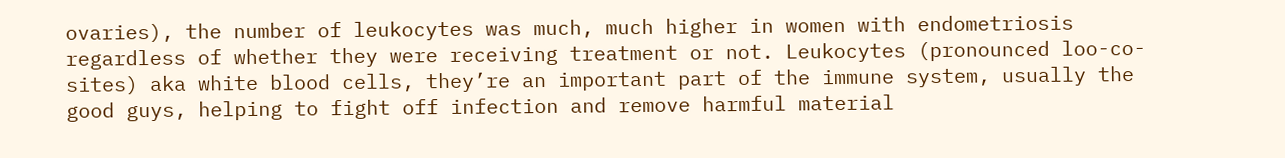ovaries), the number of leukocytes was much, much higher in women with endometriosis regardless of whether they were receiving treatment or not. Leukocytes (pronounced loo-co-sites) aka white blood cells, they’re an important part of the immune system, usually the good guys, helping to fight off infection and remove harmful material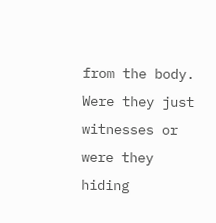from the body. Were they just witnesses or were they hiding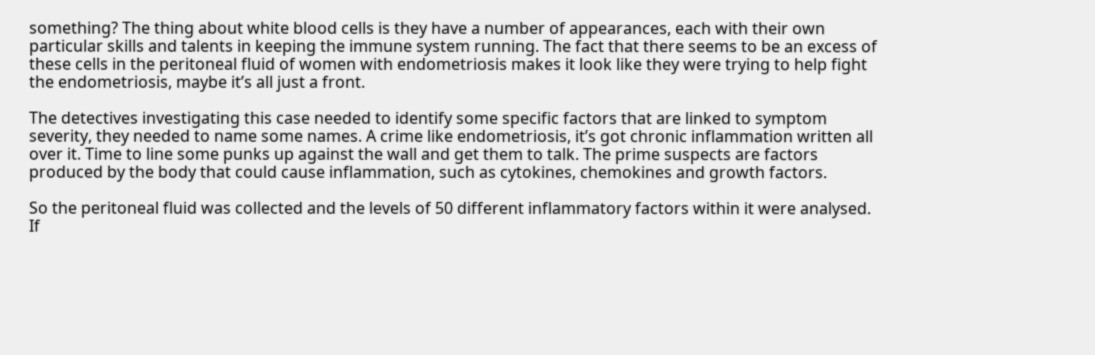something? The thing about white blood cells is they have a number of appearances, each with their own particular skills and talents in keeping the immune system running. The fact that there seems to be an excess of these cells in the peritoneal fluid of women with endometriosis makes it look like they were trying to help fight the endometriosis, maybe it’s all just a front.

The detectives investigating this case needed to identify some specific factors that are linked to symptom severity, they needed to name some names. A crime like endometriosis, it’s got chronic inflammation written all over it. Time to line some punks up against the wall and get them to talk. The prime suspects are factors produced by the body that could cause inflammation, such as cytokines, chemokines and growth factors.

So the peritoneal fluid was collected and the levels of 50 different inflammatory factors within it were analysed. If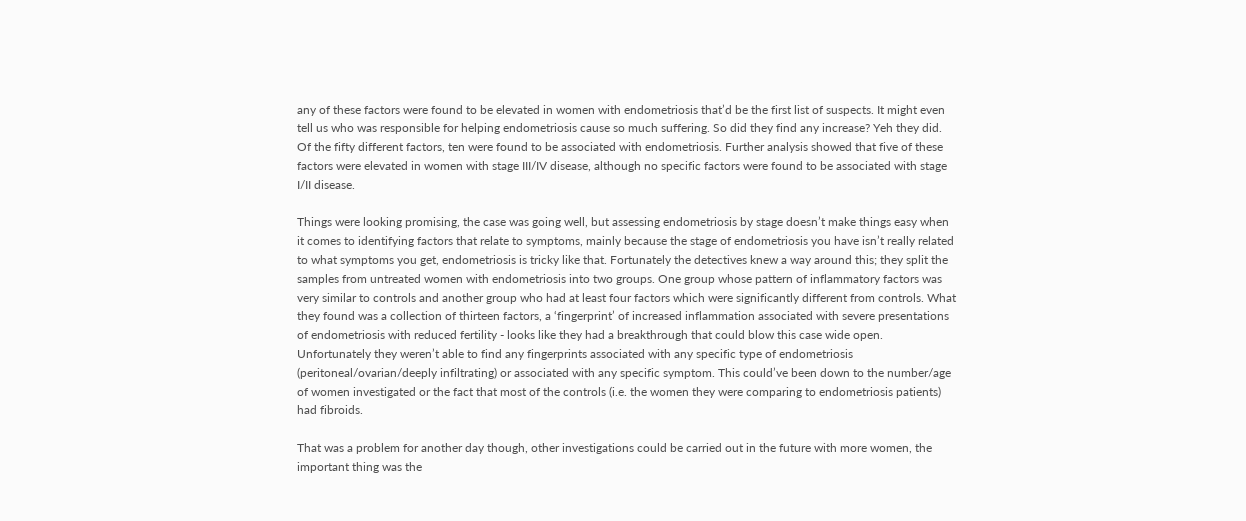any of these factors were found to be elevated in women with endometriosis that’d be the first list of suspects. It might even tell us who was responsible for helping endometriosis cause so much suffering. So did they find any increase? Yeh they did. Of the fifty different factors, ten were found to be associated with endometriosis. Further analysis showed that five of these factors were elevated in women with stage III/IV disease, although no specific factors were found to be associated with stage I/II disease.

Things were looking promising, the case was going well, but assessing endometriosis by stage doesn’t make things easy when it comes to identifying factors that relate to symptoms, mainly because the stage of endometriosis you have isn’t really related to what symptoms you get, endometriosis is tricky like that. Fortunately the detectives knew a way around this; they split the samples from untreated women with endometriosis into two groups. One group whose pattern of inflammatory factors was very similar to controls and another group who had at least four factors which were significantly different from controls. What they found was a collection of thirteen factors, a ‘fingerprint’ of increased inflammation associated with severe presentations of endometriosis with reduced fertility - looks like they had a breakthrough that could blow this case wide open. Unfortunately they weren’t able to find any fingerprints associated with any specific type of endometriosis (peritoneal/ovarian/deeply infiltrating) or associated with any specific symptom. This could’ve been down to the number/age of women investigated or the fact that most of the controls (i.e. the women they were comparing to endometriosis patients) had fibroids.

That was a problem for another day though, other investigations could be carried out in the future with more women, the important thing was the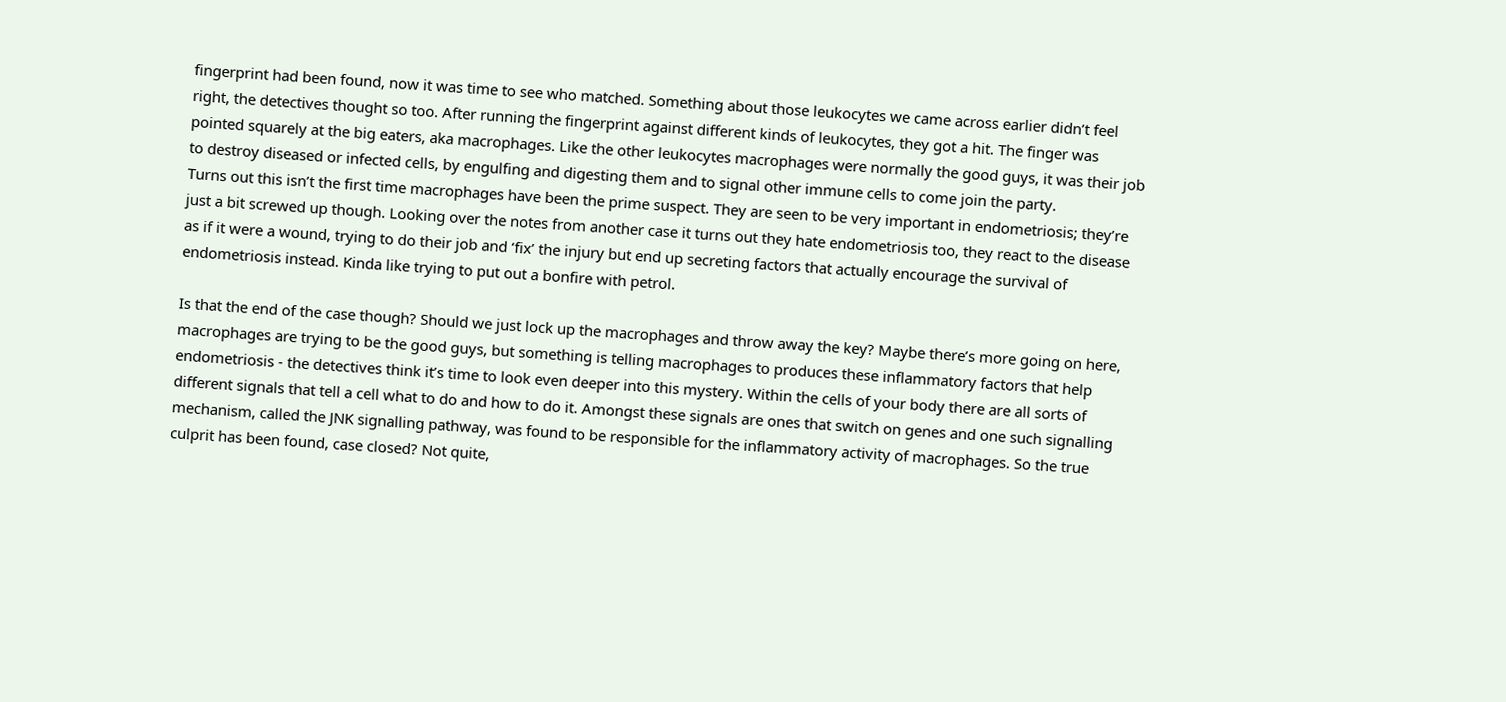fingerprint had been found, now it was time to see who matched. Something about those leukocytes we came across earlier didn’t feel right, the detectives thought so too. After running the fingerprint against different kinds of leukocytes, they got a hit. The finger was pointed squarely at the big eaters, aka macrophages. Like the other leukocytes macrophages were normally the good guys, it was their job to destroy diseased or infected cells, by engulfing and digesting them and to signal other immune cells to come join the party.
Turns out this isn’t the first time macrophages have been the prime suspect. They are seen to be very important in endometriosis; they’re just a bit screwed up though. Looking over the notes from another case it turns out they hate endometriosis too, they react to the disease as if it were a wound, trying to do their job and ‘fix’ the injury but end up secreting factors that actually encourage the survival of endometriosis instead. Kinda like trying to put out a bonfire with petrol.

Is that the end of the case though? Should we just lock up the macrophages and throw away the key? Maybe there’s more going on here, macrophages are trying to be the good guys, but something is telling macrophages to produces these inflammatory factors that help endometriosis - the detectives think it’s time to look even deeper into this mystery. Within the cells of your body there are all sorts of different signals that tell a cell what to do and how to do it. Amongst these signals are ones that switch on genes and one such signalling mechanism, called the JNK signalling pathway, was found to be responsible for the inflammatory activity of macrophages. So the true culprit has been found, case closed? Not quite,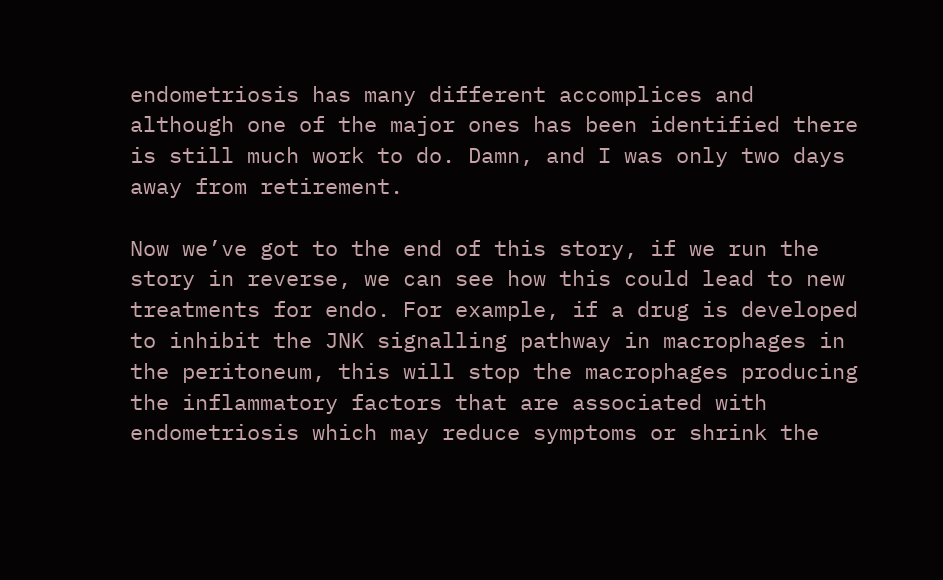endometriosis has many different accomplices and although one of the major ones has been identified there is still much work to do. Damn, and I was only two days away from retirement.

Now we’ve got to the end of this story, if we run the story in reverse, we can see how this could lead to new treatments for endo. For example, if a drug is developed to inhibit the JNK signalling pathway in macrophages in the peritoneum, this will stop the macrophages producing the inflammatory factors that are associated with endometriosis which may reduce symptoms or shrink the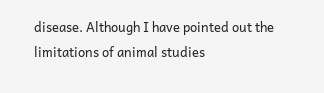disease. Although I have pointed out the limitations of animal studies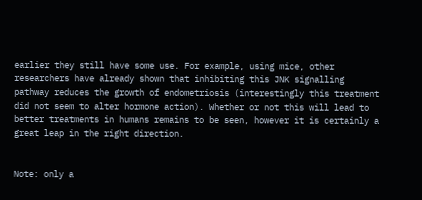earlier they still have some use. For example, using mice, other researchers have already shown that inhibiting this JNK signalling pathway reduces the growth of endometriosis (interestingly this treatment did not seem to alter hormone action). Whether or not this will lead to better treatments in humans remains to be seen, however it is certainly a great leap in the right direction.


Note: only a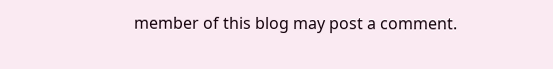member of this blog may post a comment.